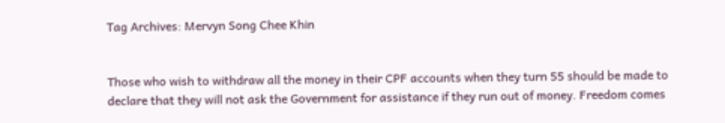Tag Archives: Mervyn Song Chee Khin


Those who wish to withdraw all the money in their CPF accounts when they turn 55 should be made to declare that they will not ask the Government for assistance if they run out of money. Freedom comes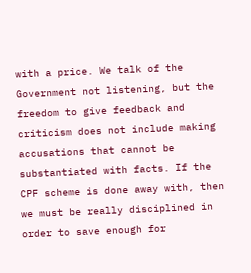with a price. We talk of the Government not listening, but the freedom to give feedback and criticism does not include making accusations that cannot be substantiated with facts. If the CPF scheme is done away with, then we must be really disciplined in order to save enough for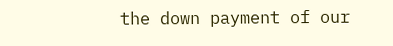the down payment of our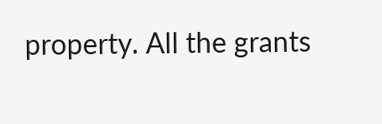property. All the grants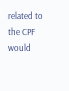related to the CPF would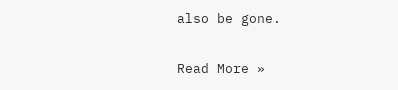also be gone.

Read More »